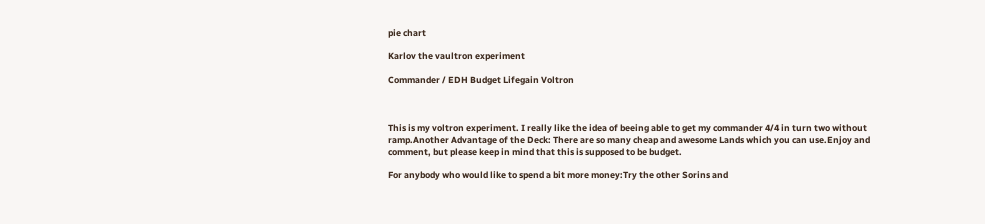pie chart

Karlov the vaultron experiment

Commander / EDH Budget Lifegain Voltron



This is my voltron experiment. I really like the idea of beeing able to get my commander 4/4 in turn two without ramp.Another Advantage of the Deck: There are so many cheap and awesome Lands which you can use.Enjoy and comment, but please keep in mind that this is supposed to be budget.

For anybody who would like to spend a bit more money:Try the other Sorins and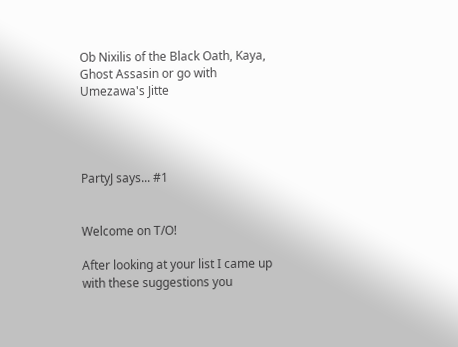Ob Nixilis of the Black Oath, Kaya, Ghost Assasin or go with Umezawa's Jitte




PartyJ says... #1


Welcome on T/O!

After looking at your list I came up with these suggestions you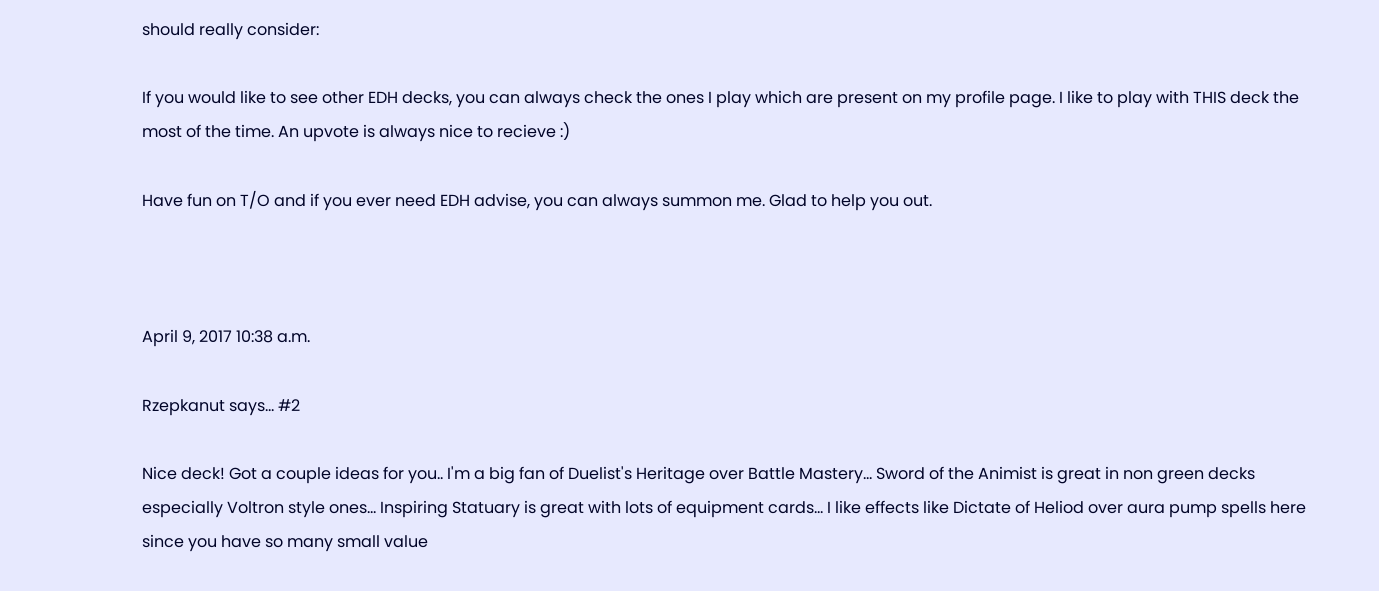should really consider:

If you would like to see other EDH decks, you can always check the ones I play which are present on my profile page. I like to play with THIS deck the most of the time. An upvote is always nice to recieve :)

Have fun on T/O and if you ever need EDH advise, you can always summon me. Glad to help you out.



April 9, 2017 10:38 a.m.

Rzepkanut says... #2

Nice deck! Got a couple ideas for you.. I'm a big fan of Duelist's Heritage over Battle Mastery... Sword of the Animist is great in non green decks especially Voltron style ones... Inspiring Statuary is great with lots of equipment cards... I like effects like Dictate of Heliod over aura pump spells here since you have so many small value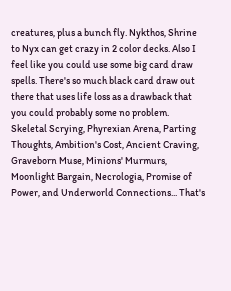creatures, plus a bunch fly. Nykthos, Shrine to Nyx can get crazy in 2 color decks. Also I feel like you could use some big card draw spells. There's so much black card draw out there that uses life loss as a drawback that you could probably some no problem. Skeletal Scrying, Phyrexian Arena, Parting Thoughts, Ambition's Cost, Ancient Craving, Graveborn Muse, Minions' Murmurs, Moonlight Bargain, Necrologia, Promise of Power, and Underworld Connections... That's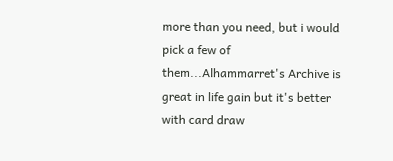more than you need, but i would pick a few of them...Alhammarret's Archive is great in life gain but it's better with card draw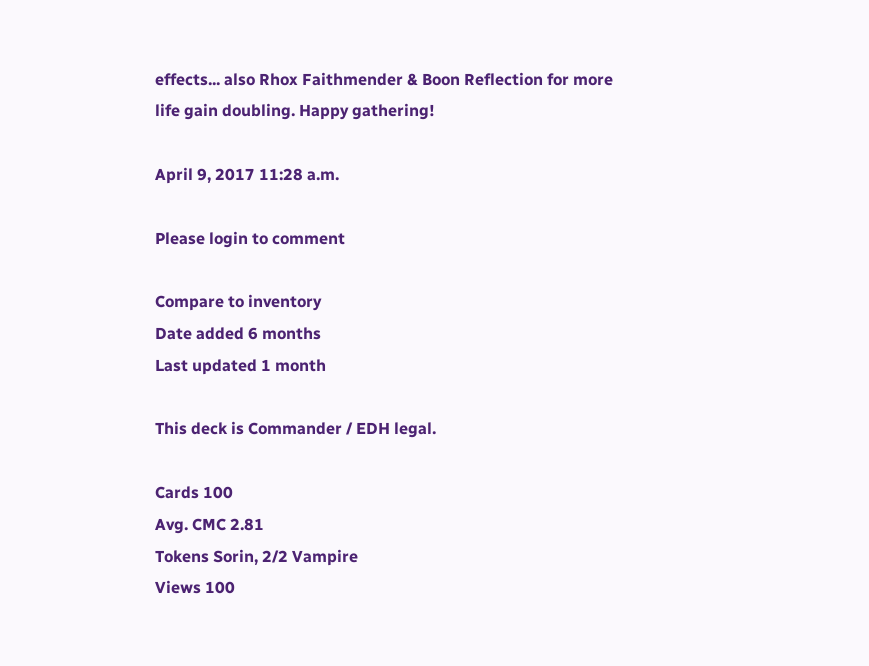effects... also Rhox Faithmender & Boon Reflection for more life gain doubling. Happy gathering!

April 9, 2017 11:28 a.m.

Please login to comment

Compare to inventory
Date added 6 months
Last updated 1 month

This deck is Commander / EDH legal.

Cards 100
Avg. CMC 2.81
Tokens Sorin, 2/2 Vampire
Views 100